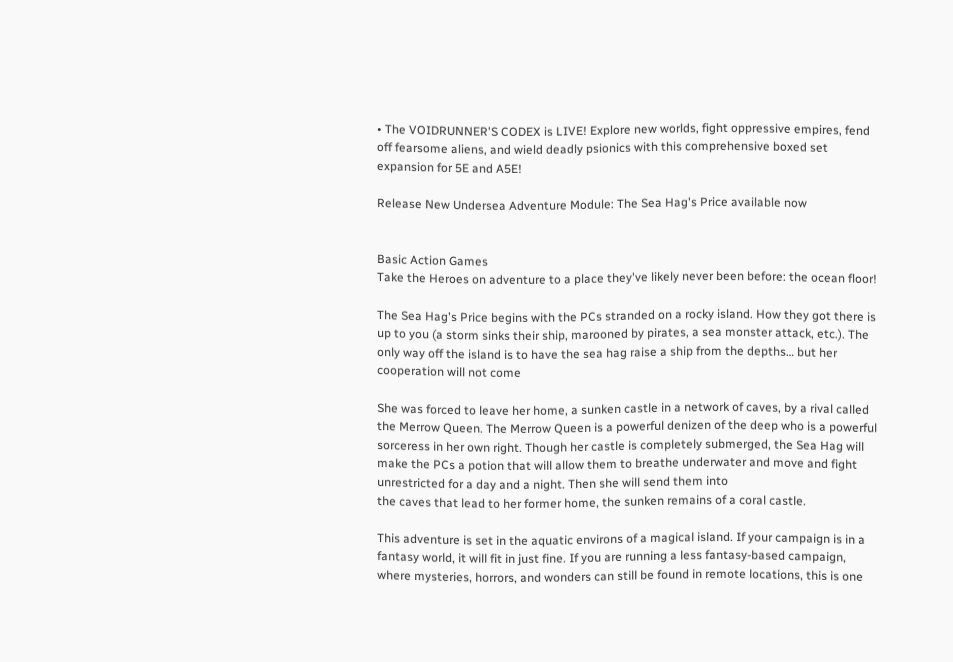• The VOIDRUNNER'S CODEX is LIVE! Explore new worlds, fight oppressive empires, fend off fearsome aliens, and wield deadly psionics with this comprehensive boxed set expansion for 5E and A5E!

Release New Undersea Adventure Module: The Sea Hag's Price available now


Basic Action Games
Take the Heroes on adventure to a place they've likely never been before: the ocean floor!

The Sea Hag's Price begins with the PCs stranded on a rocky island. How they got there is up to you (a storm sinks their ship, marooned by pirates, a sea monster attack, etc.). The only way off the island is to have the sea hag raise a ship from the depths… but her cooperation will not come

She was forced to leave her home, a sunken castle in a network of caves, by a rival called the Merrow Queen. The Merrow Queen is a powerful denizen of the deep who is a powerful sorceress in her own right. Though her castle is completely submerged, the Sea Hag will make the PCs a potion that will allow them to breathe underwater and move and fight unrestricted for a day and a night. Then she will send them into
the caves that lead to her former home, the sunken remains of a coral castle.

This adventure is set in the aquatic environs of a magical island. If your campaign is in a fantasy world, it will fit in just fine. If you are running a less fantasy-based campaign, where mysteries, horrors, and wonders can still be found in remote locations, this is one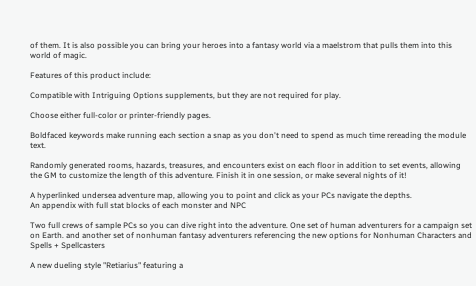of them. It is also possible you can bring your heroes into a fantasy world via a maelstrom that pulls them into this world of magic.

Features of this product include:

Compatible with Intriguing Options supplements, but they are not required for play.

Choose either full-color or printer-friendly pages.

Boldfaced keywords make running each section a snap as you don't need to spend as much time rereading the module text.

Randomly generated rooms, hazards, treasures, and encounters exist on each floor in addition to set events, allowing the GM to customize the length of this adventure. Finish it in one session, or make several nights of it!

A hyperlinked undersea adventure map, allowing you to point and click as your PCs navigate the depths.
An appendix with full stat blocks of each monster and NPC

Two full crews of sample PCs so you can dive right into the adventure. One set of human adventurers for a campaign set on Earth. and another set of nonhuman fantasy adventurers referencing the new options for Nonhuman Characters and Spells + Spellcasters

A new dueling style "Retiarius" featuring a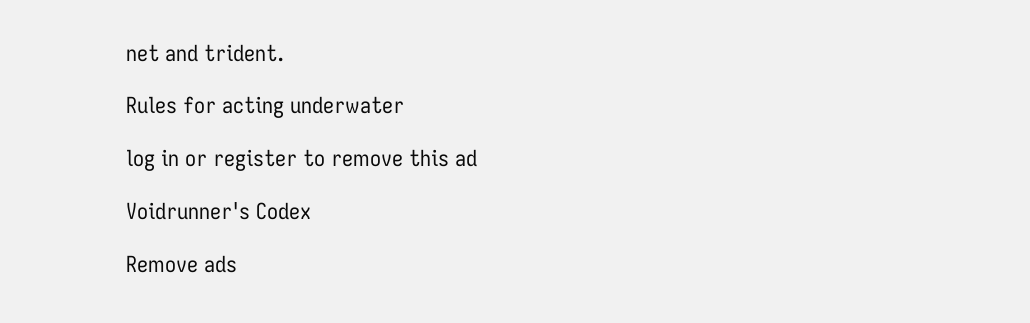net and trident.

Rules for acting underwater

log in or register to remove this ad

Voidrunner's Codex

Remove ads